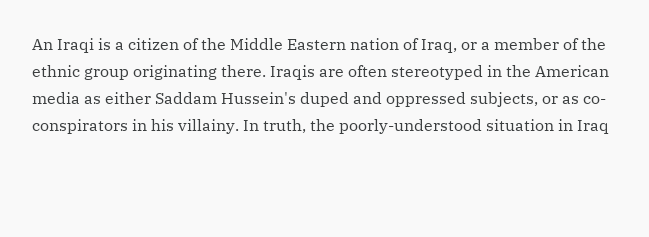An Iraqi is a citizen of the Middle Eastern nation of Iraq, or a member of the ethnic group originating there. Iraqis are often stereotyped in the American media as either Saddam Hussein's duped and oppressed subjects, or as co-conspirators in his villainy. In truth, the poorly-understood situation in Iraq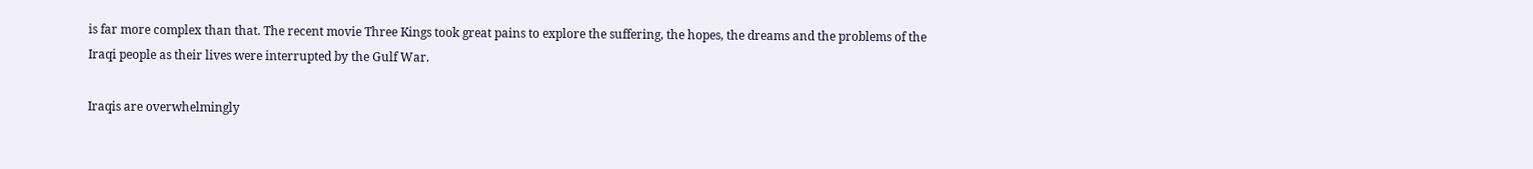is far more complex than that. The recent movie Three Kings took great pains to explore the suffering, the hopes, the dreams and the problems of the Iraqi people as their lives were interrupted by the Gulf War.

Iraqis are overwhelmingly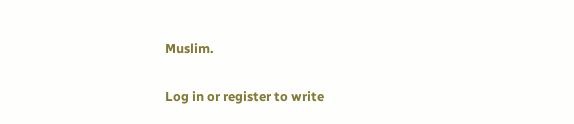Muslim.

Log in or register to write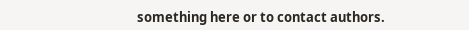something here or to contact authors.